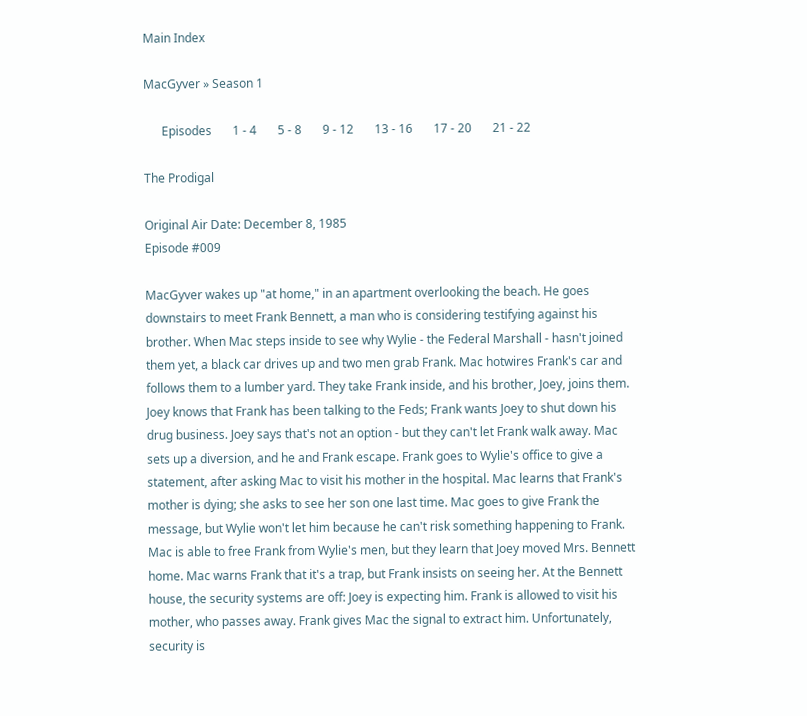Main Index

MacGyver » Season 1

      Episodes       1 - 4       5 - 8       9 - 12       13 - 16       17 - 20       21 - 22

The Prodigal

Original Air Date: December 8, 1985
Episode #009

MacGyver wakes up "at home," in an apartment overlooking the beach. He goes downstairs to meet Frank Bennett, a man who is considering testifying against his brother. When Mac steps inside to see why Wylie - the Federal Marshall - hasn't joined them yet, a black car drives up and two men grab Frank. Mac hotwires Frank's car and follows them to a lumber yard. They take Frank inside, and his brother, Joey, joins them. Joey knows that Frank has been talking to the Feds; Frank wants Joey to shut down his drug business. Joey says that's not an option - but they can't let Frank walk away. Mac sets up a diversion, and he and Frank escape. Frank goes to Wylie's office to give a statement, after asking Mac to visit his mother in the hospital. Mac learns that Frank's mother is dying; she asks to see her son one last time. Mac goes to give Frank the message, but Wylie won't let him because he can't risk something happening to Frank. Mac is able to free Frank from Wylie's men, but they learn that Joey moved Mrs. Bennett home. Mac warns Frank that it's a trap, but Frank insists on seeing her. At the Bennett house, the security systems are off: Joey is expecting him. Frank is allowed to visit his mother, who passes away. Frank gives Mac the signal to extract him. Unfortunately, security is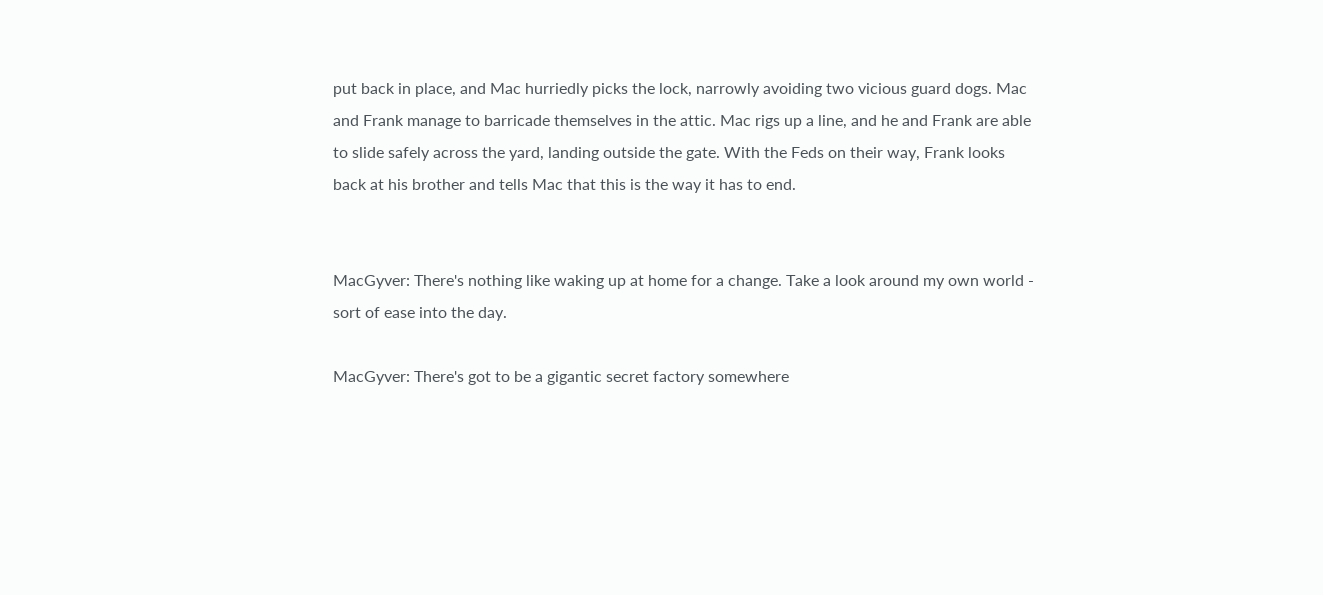put back in place, and Mac hurriedly picks the lock, narrowly avoiding two vicious guard dogs. Mac and Frank manage to barricade themselves in the attic. Mac rigs up a line, and he and Frank are able to slide safely across the yard, landing outside the gate. With the Feds on their way, Frank looks back at his brother and tells Mac that this is the way it has to end.


MacGyver: There's nothing like waking up at home for a change. Take a look around my own world - sort of ease into the day.

MacGyver: There's got to be a gigantic secret factory somewhere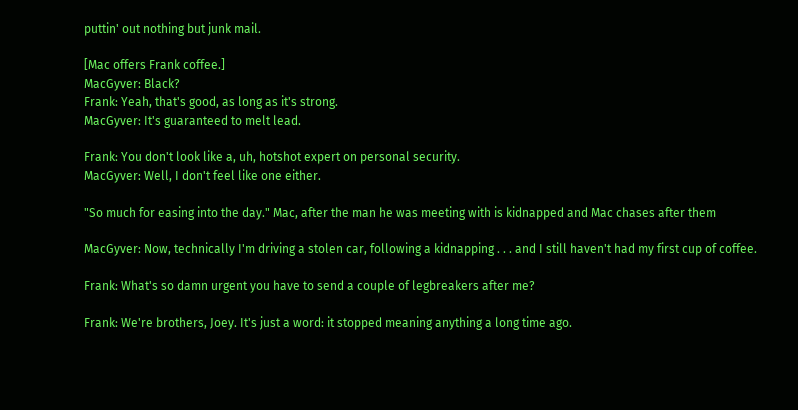puttin' out nothing but junk mail.

[Mac offers Frank coffee.]
MacGyver: Black?
Frank: Yeah, that's good, as long as it's strong.
MacGyver: It's guaranteed to melt lead.

Frank: You don't look like a, uh, hotshot expert on personal security.
MacGyver: Well, I don't feel like one either.

"So much for easing into the day." Mac, after the man he was meeting with is kidnapped and Mac chases after them

MacGyver: Now, technically I'm driving a stolen car, following a kidnapping . . . and I still haven't had my first cup of coffee.

Frank: What's so damn urgent you have to send a couple of legbreakers after me?

Frank: We're brothers, Joey. It's just a word: it stopped meaning anything a long time ago.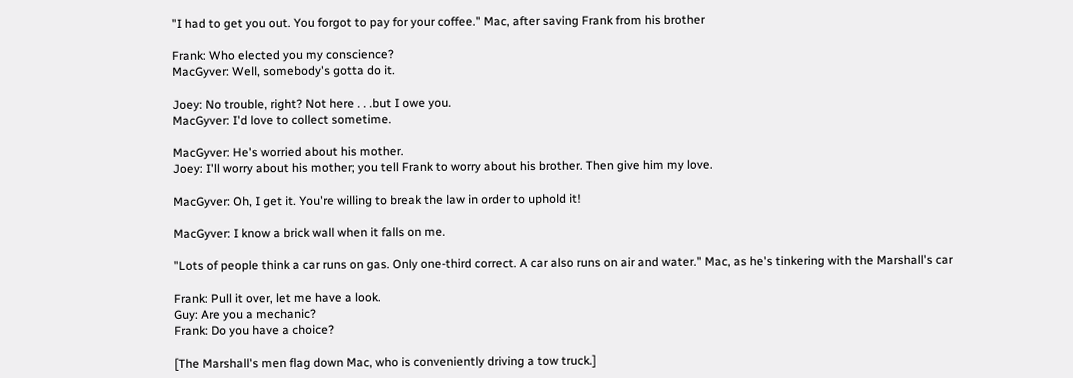"I had to get you out. You forgot to pay for your coffee." Mac, after saving Frank from his brother

Frank: Who elected you my conscience?
MacGyver: Well, somebody's gotta do it.

Joey: No trouble, right? Not here . . .but I owe you.
MacGyver: I'd love to collect sometime.

MacGyver: He's worried about his mother.
Joey: I'll worry about his mother; you tell Frank to worry about his brother. Then give him my love.

MacGyver: Oh, I get it. You're willing to break the law in order to uphold it!

MacGyver: I know a brick wall when it falls on me.

"Lots of people think a car runs on gas. Only one-third correct. A car also runs on air and water." Mac, as he's tinkering with the Marshall's car

Frank: Pull it over, let me have a look.
Guy: Are you a mechanic?
Frank: Do you have a choice?

[The Marshall's men flag down Mac, who is conveniently driving a tow truck.]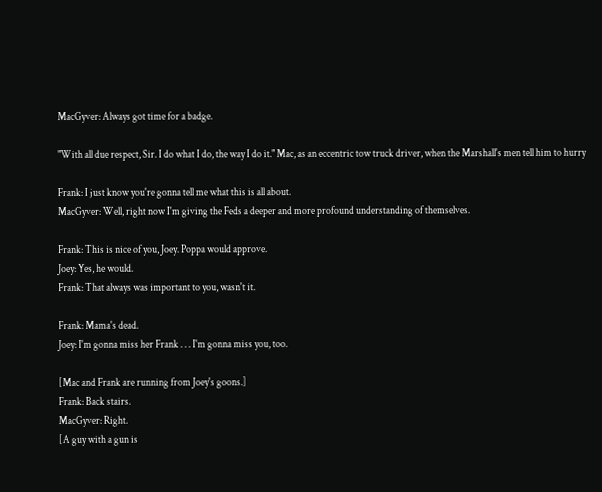MacGyver: Always got time for a badge.

"With all due respect, Sir. I do what I do, the way I do it." Mac, as an eccentric tow truck driver, when the Marshall's men tell him to hurry

Frank: I just know you're gonna tell me what this is all about.
MacGyver: Well, right now I'm giving the Feds a deeper and more profound understanding of themselves.

Frank: This is nice of you, Joey. Poppa would approve.
Joey: Yes, he would.
Frank: That always was important to you, wasn't it.

Frank: Mama's dead.
Joey: I'm gonna miss her Frank . . . I'm gonna miss you, too.

[Mac and Frank are running from Joey's goons.]
Frank: Back stairs.
MacGyver: Right.
[A guy with a gun is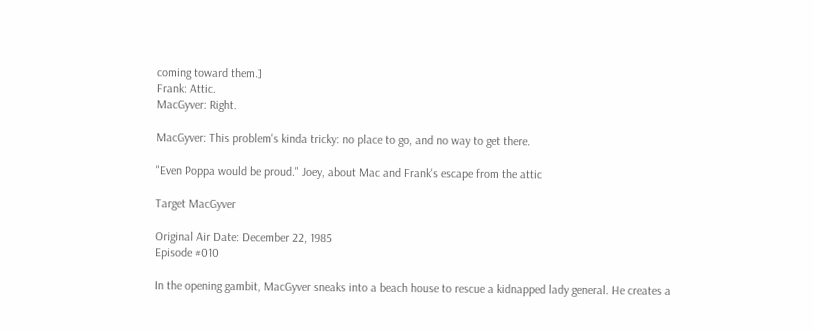coming toward them.]
Frank: Attic.
MacGyver: Right.

MacGyver: This problem's kinda tricky: no place to go, and no way to get there.

"Even Poppa would be proud." Joey, about Mac and Frank's escape from the attic

Target MacGyver

Original Air Date: December 22, 1985
Episode #010

In the opening gambit, MacGyver sneaks into a beach house to rescue a kidnapped lady general. He creates a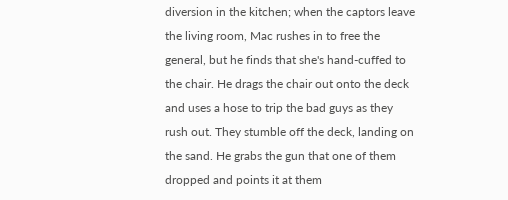diversion in the kitchen; when the captors leave the living room, Mac rushes in to free the general, but he finds that she's hand-cuffed to the chair. He drags the chair out onto the deck and uses a hose to trip the bad guys as they rush out. They stumble off the deck, landing on the sand. He grabs the gun that one of them dropped and points it at them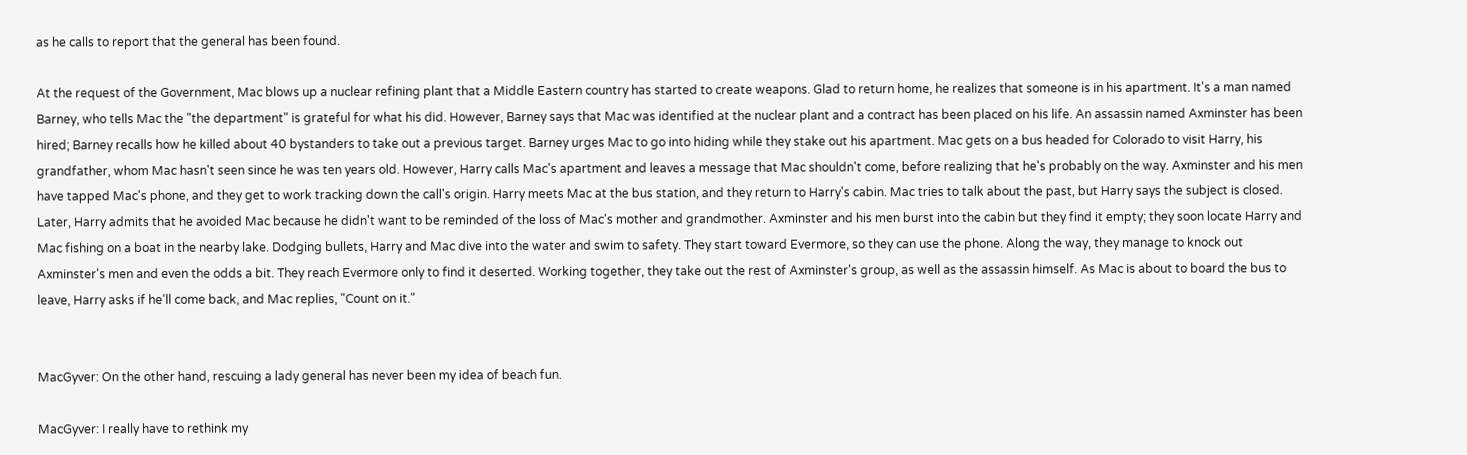as he calls to report that the general has been found.

At the request of the Government, Mac blows up a nuclear refining plant that a Middle Eastern country has started to create weapons. Glad to return home, he realizes that someone is in his apartment. It's a man named Barney, who tells Mac the "the department" is grateful for what his did. However, Barney says that Mac was identified at the nuclear plant and a contract has been placed on his life. An assassin named Axminster has been hired; Barney recalls how he killed about 40 bystanders to take out a previous target. Barney urges Mac to go into hiding while they stake out his apartment. Mac gets on a bus headed for Colorado to visit Harry, his grandfather, whom Mac hasn't seen since he was ten years old. However, Harry calls Mac's apartment and leaves a message that Mac shouldn't come, before realizing that he's probably on the way. Axminster and his men have tapped Mac's phone, and they get to work tracking down the call's origin. Harry meets Mac at the bus station, and they return to Harry's cabin. Mac tries to talk about the past, but Harry says the subject is closed. Later, Harry admits that he avoided Mac because he didn't want to be reminded of the loss of Mac's mother and grandmother. Axminster and his men burst into the cabin but they find it empty; they soon locate Harry and Mac fishing on a boat in the nearby lake. Dodging bullets, Harry and Mac dive into the water and swim to safety. They start toward Evermore, so they can use the phone. Along the way, they manage to knock out Axminster's men and even the odds a bit. They reach Evermore only to find it deserted. Working together, they take out the rest of Axminster's group, as well as the assassin himself. As Mac is about to board the bus to leave, Harry asks if he'll come back, and Mac replies, "Count on it."


MacGyver: On the other hand, rescuing a lady general has never been my idea of beach fun.

MacGyver: I really have to rethink my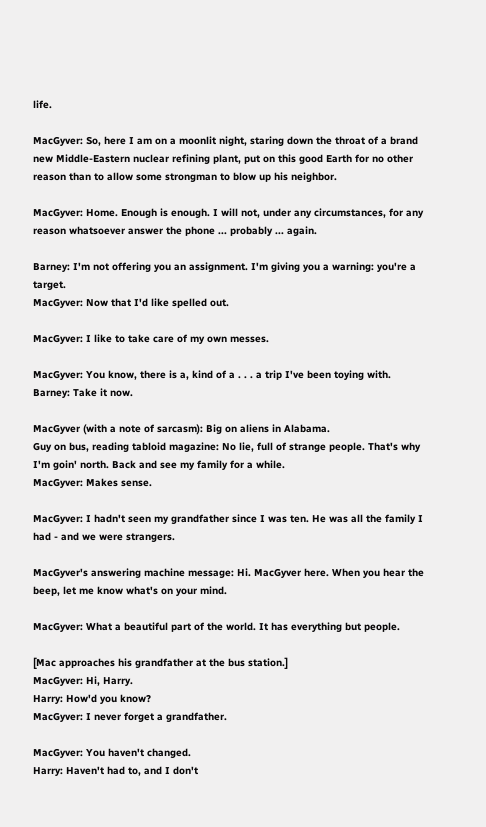life.

MacGyver: So, here I am on a moonlit night, staring down the throat of a brand new Middle-Eastern nuclear refining plant, put on this good Earth for no other reason than to allow some strongman to blow up his neighbor.

MacGyver: Home. Enough is enough. I will not, under any circumstances, for any reason whatsoever answer the phone ... probably ... again.

Barney: I'm not offering you an assignment. I'm giving you a warning: you're a target.
MacGyver: Now that I'd like spelled out.

MacGyver: I like to take care of my own messes.

MacGyver: You know, there is a, kind of a . . . a trip I've been toying with.
Barney: Take it now.

MacGyver (with a note of sarcasm): Big on aliens in Alabama.
Guy on bus, reading tabloid magazine: No lie, full of strange people. That's why I'm goin' north. Back and see my family for a while.
MacGyver: Makes sense.

MacGyver: I hadn't seen my grandfather since I was ten. He was all the family I had - and we were strangers.

MacGyver's answering machine message: Hi. MacGyver here. When you hear the beep, let me know what's on your mind.

MacGyver: What a beautiful part of the world. It has everything but people.

[Mac approaches his grandfather at the bus station.]
MacGyver: Hi, Harry.
Harry: How'd you know?
MacGyver: I never forget a grandfather.

MacGyver: You haven't changed.
Harry: Haven't had to, and I don't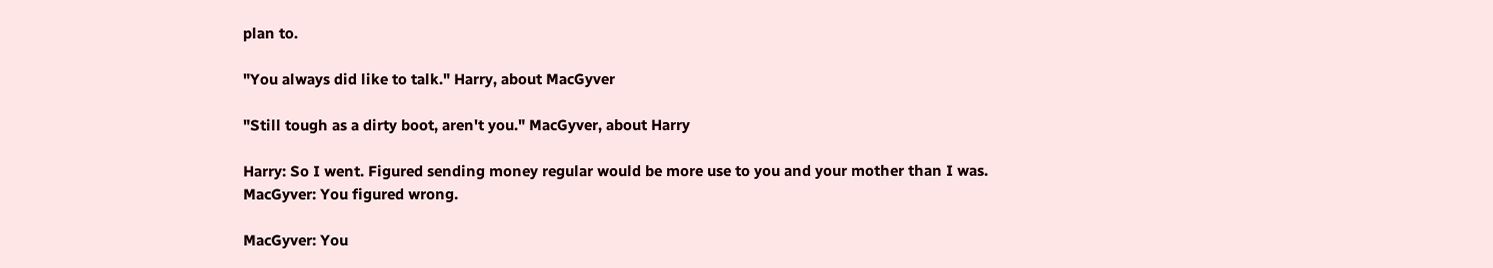plan to.

"You always did like to talk." Harry, about MacGyver

"Still tough as a dirty boot, aren't you." MacGyver, about Harry

Harry: So I went. Figured sending money regular would be more use to you and your mother than I was.
MacGyver: You figured wrong.

MacGyver: You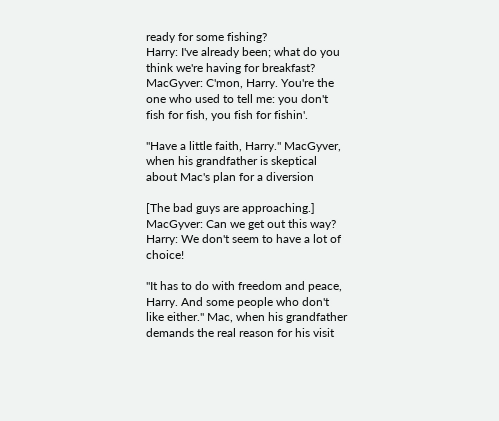ready for some fishing?
Harry: I've already been; what do you think we're having for breakfast?
MacGyver: C'mon, Harry. You're the one who used to tell me: you don't fish for fish, you fish for fishin'.

"Have a little faith, Harry." MacGyver, when his grandfather is skeptical about Mac's plan for a diversion

[The bad guys are approaching.]
MacGyver: Can we get out this way?
Harry: We don't seem to have a lot of choice!

"It has to do with freedom and peace, Harry. And some people who don't like either." Mac, when his grandfather demands the real reason for his visit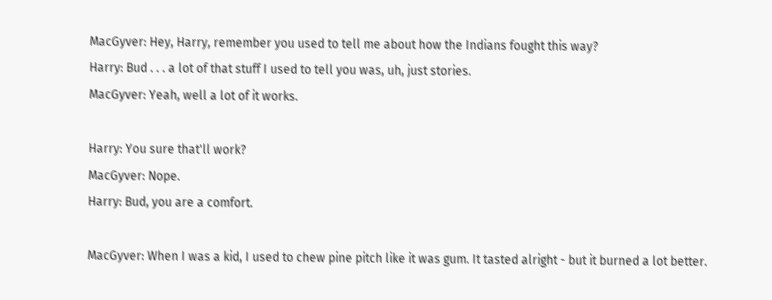MacGyver: Hey, Harry, remember you used to tell me about how the Indians fought this way?
Harry: Bud . . . a lot of that stuff I used to tell you was, uh, just stories.
MacGyver: Yeah, well a lot of it works.

Harry: You sure that'll work?
MacGyver: Nope.
Harry: Bud, you are a comfort.

MacGyver: When I was a kid, I used to chew pine pitch like it was gum. It tasted alright - but it burned a lot better.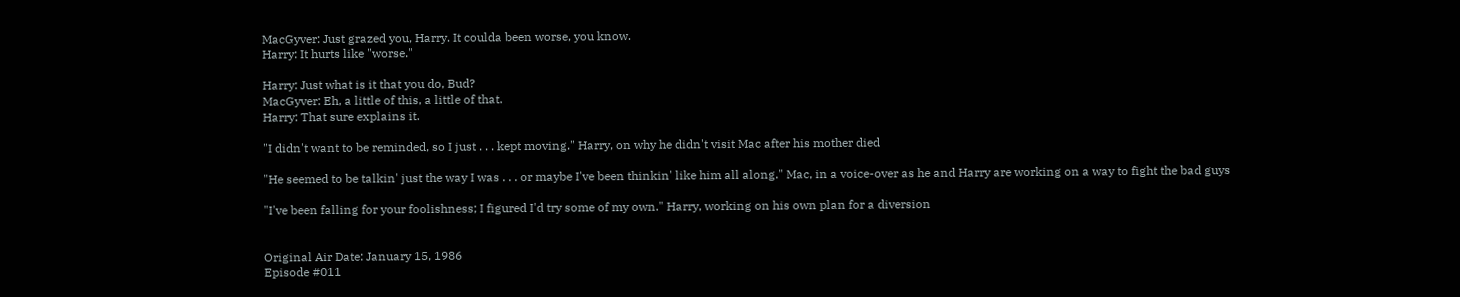MacGyver: Just grazed you, Harry. It coulda been worse, you know.
Harry: It hurts like "worse."

Harry: Just what is it that you do, Bud?
MacGyver: Eh, a little of this, a little of that.
Harry: That sure explains it.

"I didn't want to be reminded, so I just . . . kept moving." Harry, on why he didn't visit Mac after his mother died

"He seemed to be talkin' just the way I was . . . or maybe I've been thinkin' like him all along." Mac, in a voice-over as he and Harry are working on a way to fight the bad guys

"I've been falling for your foolishness; I figured I'd try some of my own." Harry, working on his own plan for a diversion


Original Air Date: January 15, 1986
Episode #011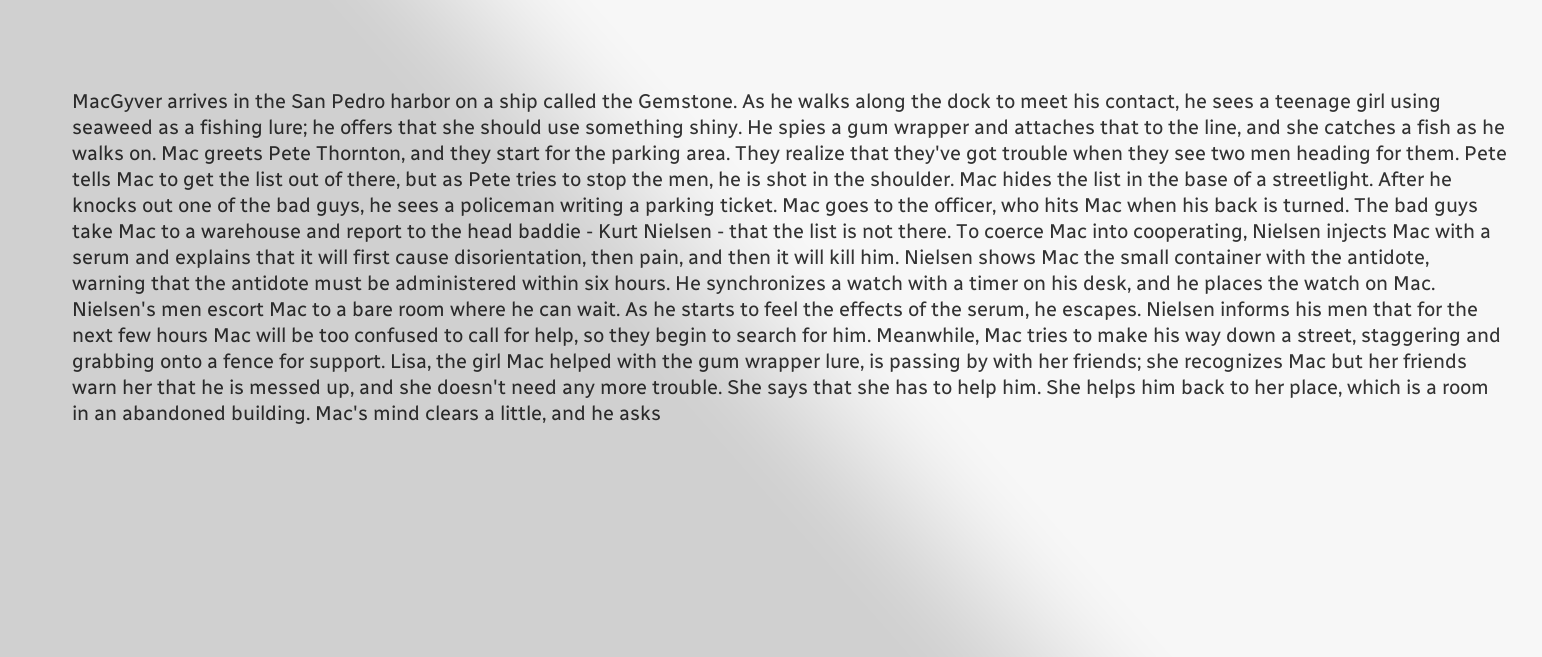MacGyver arrives in the San Pedro harbor on a ship called the Gemstone. As he walks along the dock to meet his contact, he sees a teenage girl using seaweed as a fishing lure; he offers that she should use something shiny. He spies a gum wrapper and attaches that to the line, and she catches a fish as he walks on. Mac greets Pete Thornton, and they start for the parking area. They realize that they've got trouble when they see two men heading for them. Pete tells Mac to get the list out of there, but as Pete tries to stop the men, he is shot in the shoulder. Mac hides the list in the base of a streetlight. After he knocks out one of the bad guys, he sees a policeman writing a parking ticket. Mac goes to the officer, who hits Mac when his back is turned. The bad guys take Mac to a warehouse and report to the head baddie - Kurt Nielsen - that the list is not there. To coerce Mac into cooperating, Nielsen injects Mac with a serum and explains that it will first cause disorientation, then pain, and then it will kill him. Nielsen shows Mac the small container with the antidote, warning that the antidote must be administered within six hours. He synchronizes a watch with a timer on his desk, and he places the watch on Mac. Nielsen's men escort Mac to a bare room where he can wait. As he starts to feel the effects of the serum, he escapes. Nielsen informs his men that for the next few hours Mac will be too confused to call for help, so they begin to search for him. Meanwhile, Mac tries to make his way down a street, staggering and grabbing onto a fence for support. Lisa, the girl Mac helped with the gum wrapper lure, is passing by with her friends; she recognizes Mac but her friends warn her that he is messed up, and she doesn't need any more trouble. She says that she has to help him. She helps him back to her place, which is a room in an abandoned building. Mac's mind clears a little, and he asks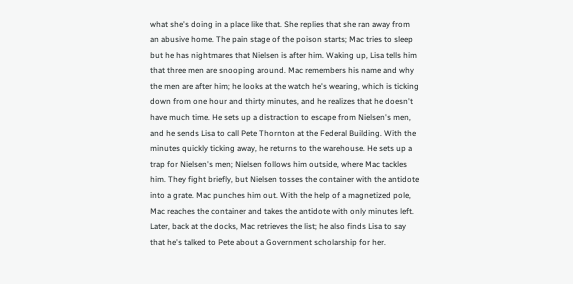what she's doing in a place like that. She replies that she ran away from an abusive home. The pain stage of the poison starts; Mac tries to sleep but he has nightmares that Nielsen is after him. Waking up, Lisa tells him that three men are snooping around. Mac remembers his name and why the men are after him; he looks at the watch he's wearing, which is ticking down from one hour and thirty minutes, and he realizes that he doesn't have much time. He sets up a distraction to escape from Nielsen's men, and he sends Lisa to call Pete Thornton at the Federal Building. With the minutes quickly ticking away, he returns to the warehouse. He sets up a trap for Nielsen's men; Nielsen follows him outside, where Mac tackles him. They fight briefly, but Nielsen tosses the container with the antidote into a grate. Mac punches him out. With the help of a magnetized pole, Mac reaches the container and takes the antidote with only minutes left. Later, back at the docks, Mac retrieves the list; he also finds Lisa to say that he's talked to Pete about a Government scholarship for her.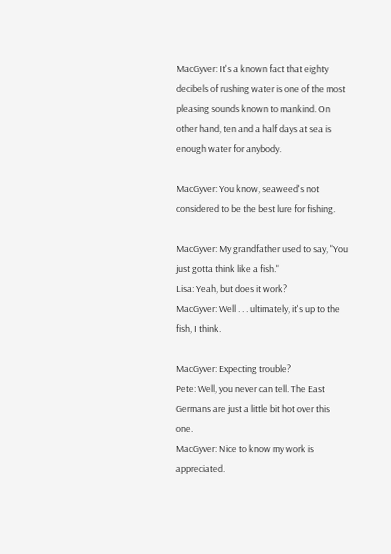MacGyver: It's a known fact that eighty decibels of rushing water is one of the most pleasing sounds known to mankind. On other hand, ten and a half days at sea is enough water for anybody.

MacGyver: You know, seaweed's not considered to be the best lure for fishing.

MacGyver: My grandfather used to say, "You just gotta think like a fish."
Lisa: Yeah, but does it work?
MacGyver: Well . . . ultimately, it's up to the fish, I think.

MacGyver: Expecting trouble?
Pete: Well, you never can tell. The East Germans are just a little bit hot over this one.
MacGyver: Nice to know my work is appreciated.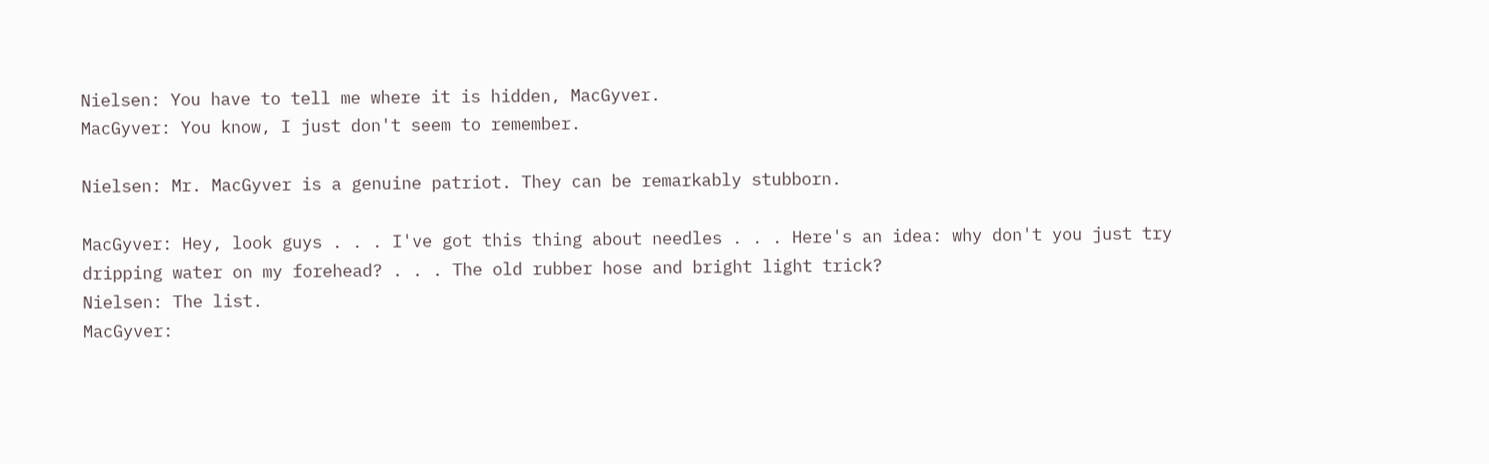Nielsen: You have to tell me where it is hidden, MacGyver.
MacGyver: You know, I just don't seem to remember.

Nielsen: Mr. MacGyver is a genuine patriot. They can be remarkably stubborn.

MacGyver: Hey, look guys . . . I've got this thing about needles . . . Here's an idea: why don't you just try dripping water on my forehead? . . . The old rubber hose and bright light trick?
Nielsen: The list.
MacGyver: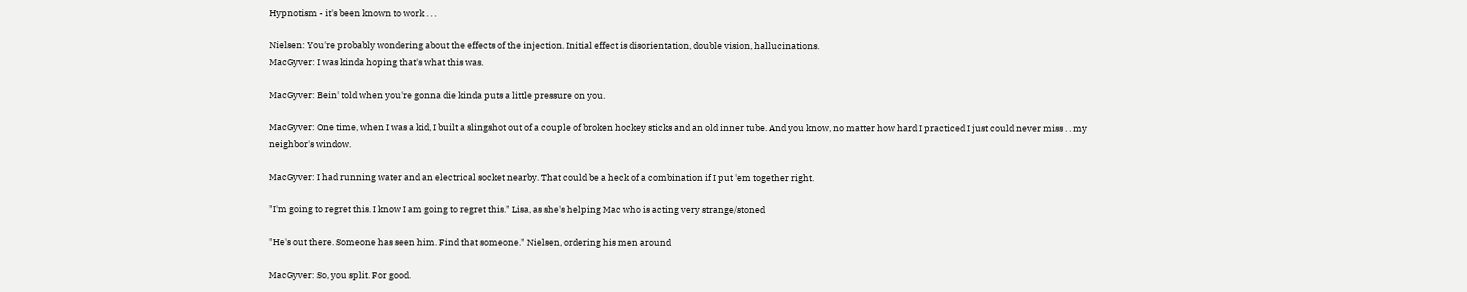Hypnotism - it's been known to work . . .

Nielsen: You're probably wondering about the effects of the injection. Initial effect is disorientation, double vision, hallucinations.
MacGyver: I was kinda hoping that's what this was.

MacGyver: Bein' told when you're gonna die kinda puts a little pressure on you.

MacGyver: One time, when I was a kid, I built a slingshot out of a couple of broken hockey sticks and an old inner tube. And you know, no matter how hard I practiced I just could never miss . . my neighbor's window.

MacGyver: I had running water and an electrical socket nearby. That could be a heck of a combination if I put 'em together right.

"I'm going to regret this. I know I am going to regret this." Lisa, as she's helping Mac who is acting very strange/stoned

"He's out there. Someone has seen him. Find that someone." Nielsen, ordering his men around

MacGyver: So, you split. For good.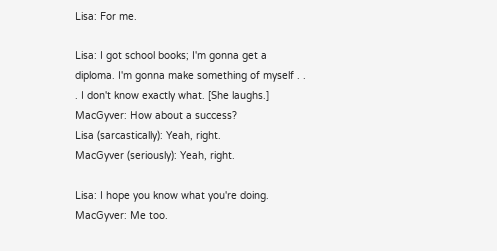Lisa: For me.

Lisa: I got school books; I'm gonna get a diploma. I'm gonna make something of myself . . . I don't know exactly what. [She laughs.]
MacGyver: How about a success?
Lisa (sarcastically): Yeah, right.
MacGyver (seriously): Yeah, right.

Lisa: I hope you know what you're doing.
MacGyver: Me too.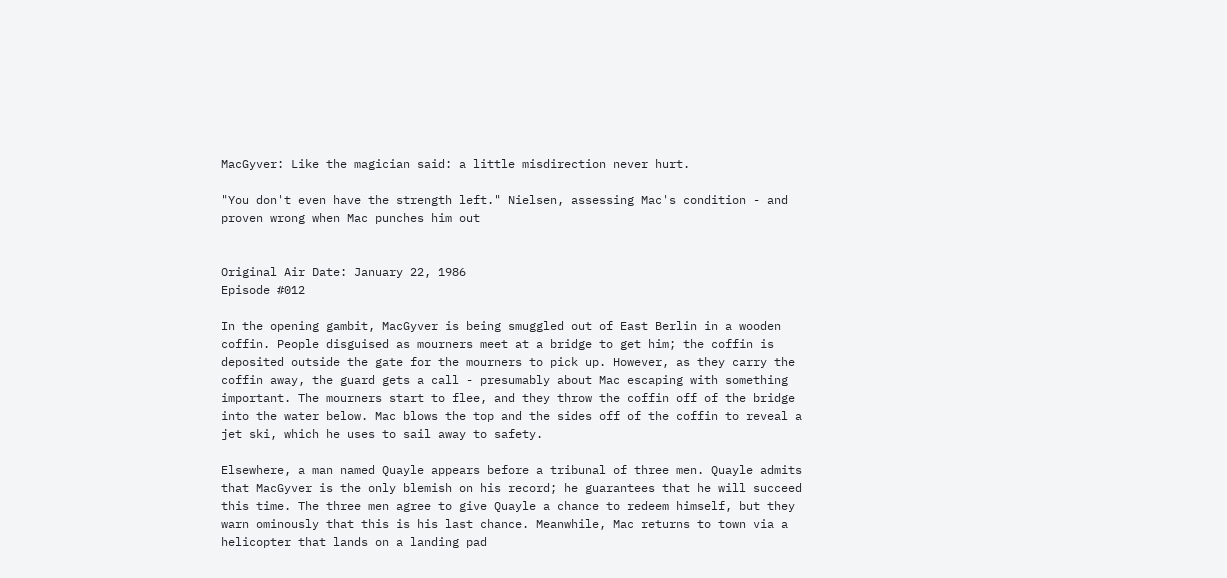MacGyver: Like the magician said: a little misdirection never hurt.

"You don't even have the strength left." Nielsen, assessing Mac's condition - and proven wrong when Mac punches him out


Original Air Date: January 22, 1986
Episode #012

In the opening gambit, MacGyver is being smuggled out of East Berlin in a wooden coffin. People disguised as mourners meet at a bridge to get him; the coffin is deposited outside the gate for the mourners to pick up. However, as they carry the coffin away, the guard gets a call - presumably about Mac escaping with something important. The mourners start to flee, and they throw the coffin off of the bridge into the water below. Mac blows the top and the sides off of the coffin to reveal a jet ski, which he uses to sail away to safety.

Elsewhere, a man named Quayle appears before a tribunal of three men. Quayle admits that MacGyver is the only blemish on his record; he guarantees that he will succeed this time. The three men agree to give Quayle a chance to redeem himself, but they warn ominously that this is his last chance. Meanwhile, Mac returns to town via a helicopter that lands on a landing pad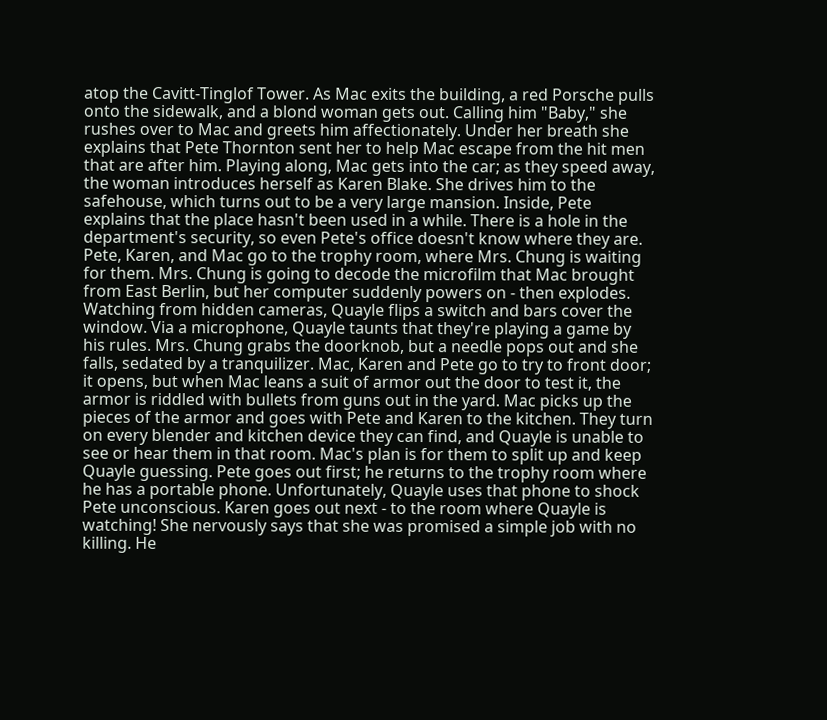atop the Cavitt-Tinglof Tower. As Mac exits the building, a red Porsche pulls onto the sidewalk, and a blond woman gets out. Calling him "Baby," she rushes over to Mac and greets him affectionately. Under her breath she explains that Pete Thornton sent her to help Mac escape from the hit men that are after him. Playing along, Mac gets into the car; as they speed away, the woman introduces herself as Karen Blake. She drives him to the safehouse, which turns out to be a very large mansion. Inside, Pete explains that the place hasn't been used in a while. There is a hole in the department's security, so even Pete's office doesn't know where they are. Pete, Karen, and Mac go to the trophy room, where Mrs. Chung is waiting for them. Mrs. Chung is going to decode the microfilm that Mac brought from East Berlin, but her computer suddenly powers on - then explodes. Watching from hidden cameras, Quayle flips a switch and bars cover the window. Via a microphone, Quayle taunts that they're playing a game by his rules. Mrs. Chung grabs the doorknob, but a needle pops out and she falls, sedated by a tranquilizer. Mac, Karen and Pete go to try to front door; it opens, but when Mac leans a suit of armor out the door to test it, the armor is riddled with bullets from guns out in the yard. Mac picks up the pieces of the armor and goes with Pete and Karen to the kitchen. They turn on every blender and kitchen device they can find, and Quayle is unable to see or hear them in that room. Mac's plan is for them to split up and keep Quayle guessing. Pete goes out first; he returns to the trophy room where he has a portable phone. Unfortunately, Quayle uses that phone to shock Pete unconscious. Karen goes out next - to the room where Quayle is watching! She nervously says that she was promised a simple job with no killing. He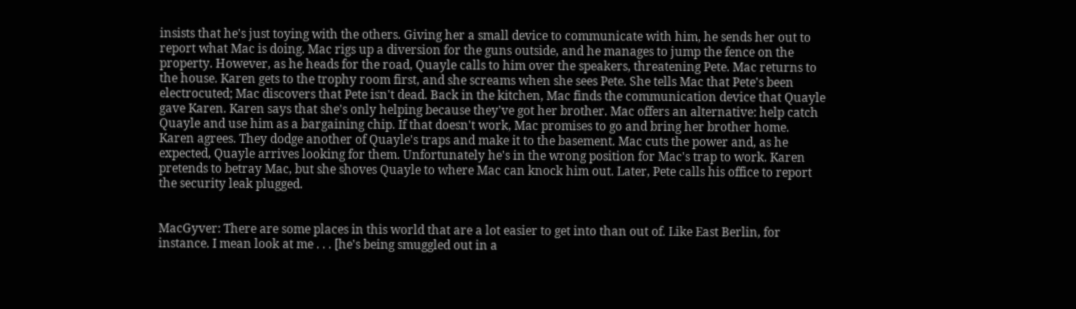insists that he's just toying with the others. Giving her a small device to communicate with him, he sends her out to report what Mac is doing. Mac rigs up a diversion for the guns outside, and he manages to jump the fence on the property. However, as he heads for the road, Quayle calls to him over the speakers, threatening Pete. Mac returns to the house. Karen gets to the trophy room first, and she screams when she sees Pete. She tells Mac that Pete's been electrocuted; Mac discovers that Pete isn't dead. Back in the kitchen, Mac finds the communication device that Quayle gave Karen. Karen says that she's only helping because they've got her brother. Mac offers an alternative: help catch Quayle and use him as a bargaining chip. If that doesn't work, Mac promises to go and bring her brother home. Karen agrees. They dodge another of Quayle's traps and make it to the basement. Mac cuts the power and, as he expected, Quayle arrives looking for them. Unfortunately he's in the wrong position for Mac's trap to work. Karen pretends to betray Mac, but she shoves Quayle to where Mac can knock him out. Later, Pete calls his office to report the security leak plugged.


MacGyver: There are some places in this world that are a lot easier to get into than out of. Like East Berlin, for instance. I mean look at me . . . [he's being smuggled out in a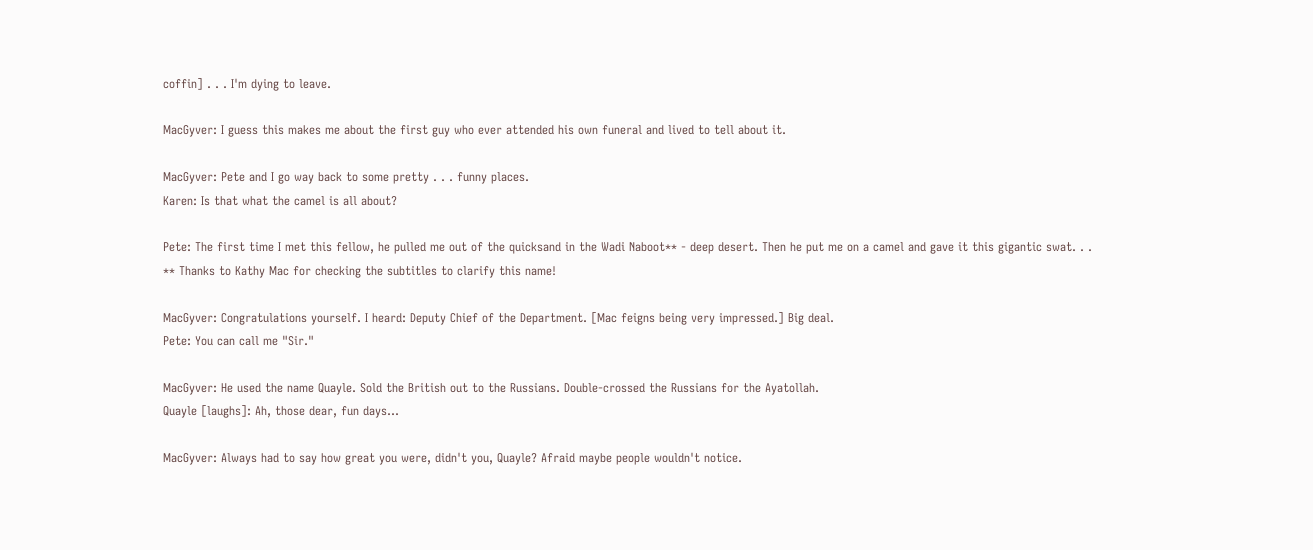coffin] . . . I'm dying to leave.

MacGyver: I guess this makes me about the first guy who ever attended his own funeral and lived to tell about it.

MacGyver: Pete and I go way back to some pretty . . . funny places.
Karen: Is that what the camel is all about?

Pete: The first time I met this fellow, he pulled me out of the quicksand in the Wadi Naboot** - deep desert. Then he put me on a camel and gave it this gigantic swat. . .
** Thanks to Kathy Mac for checking the subtitles to clarify this name!

MacGyver: Congratulations yourself. I heard: Deputy Chief of the Department. [Mac feigns being very impressed.] Big deal.
Pete: You can call me "Sir."

MacGyver: He used the name Quayle. Sold the British out to the Russians. Double-crossed the Russians for the Ayatollah.
Quayle [laughs]: Ah, those dear, fun days...

MacGyver: Always had to say how great you were, didn't you, Quayle? Afraid maybe people wouldn't notice.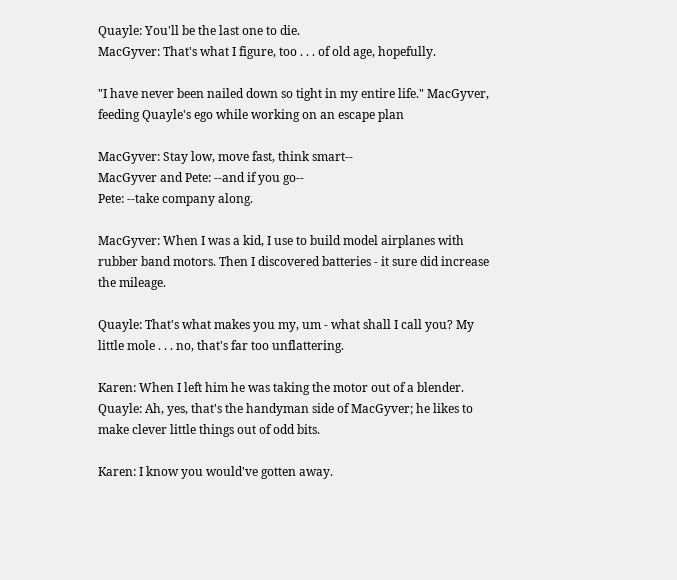Quayle: You'll be the last one to die.
MacGyver: That's what I figure, too . . . of old age, hopefully.

"I have never been nailed down so tight in my entire life." MacGyver, feeding Quayle's ego while working on an escape plan

MacGyver: Stay low, move fast, think smart--
MacGyver and Pete: --and if you go--
Pete: --take company along.

MacGyver: When I was a kid, I use to build model airplanes with rubber band motors. Then I discovered batteries - it sure did increase the mileage.

Quayle: That's what makes you my, um - what shall I call you? My little mole . . . no, that's far too unflattering.

Karen: When I left him he was taking the motor out of a blender.
Quayle: Ah, yes, that's the handyman side of MacGyver; he likes to make clever little things out of odd bits.

Karen: I know you would've gotten away.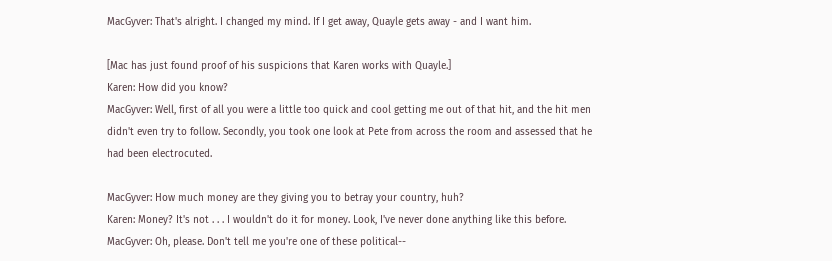MacGyver: That's alright. I changed my mind. If I get away, Quayle gets away - and I want him.

[Mac has just found proof of his suspicions that Karen works with Quayle.]
Karen: How did you know?
MacGyver: Well, first of all you were a little too quick and cool getting me out of that hit, and the hit men didn't even try to follow. Secondly, you took one look at Pete from across the room and assessed that he had been electrocuted.

MacGyver: How much money are they giving you to betray your country, huh?
Karen: Money? It's not . . . I wouldn't do it for money. Look, I've never done anything like this before.
MacGyver: Oh, please. Don't tell me you're one of these political--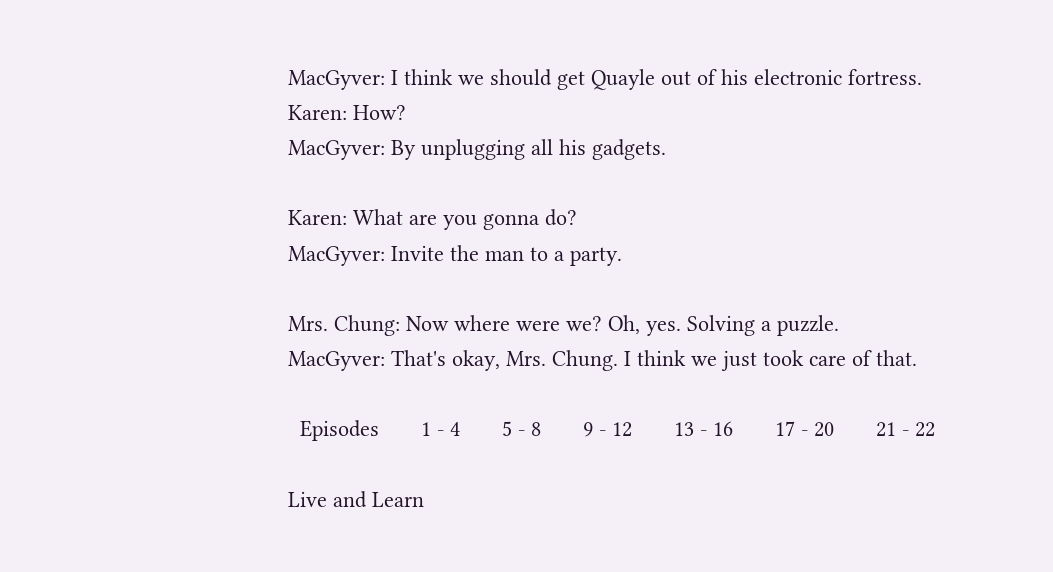MacGyver: I think we should get Quayle out of his electronic fortress.
Karen: How?
MacGyver: By unplugging all his gadgets.

Karen: What are you gonna do?
MacGyver: Invite the man to a party.

Mrs. Chung: Now where were we? Oh, yes. Solving a puzzle.
MacGyver: That's okay, Mrs. Chung. I think we just took care of that.

  Episodes       1 - 4       5 - 8       9 - 12       13 - 16       17 - 20       21 - 22

Live and Learn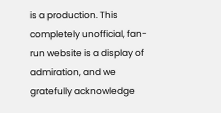is a production. This completely unofficial, fan-run website is a display of admiration, and we gratefully acknowledge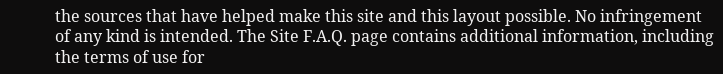the sources that have helped make this site and this layout possible. No infringement of any kind is intended. The Site F.A.Q. page contains additional information, including the terms of use for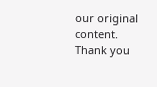our original content. Thank you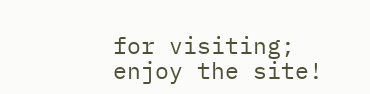for visiting; enjoy the site!